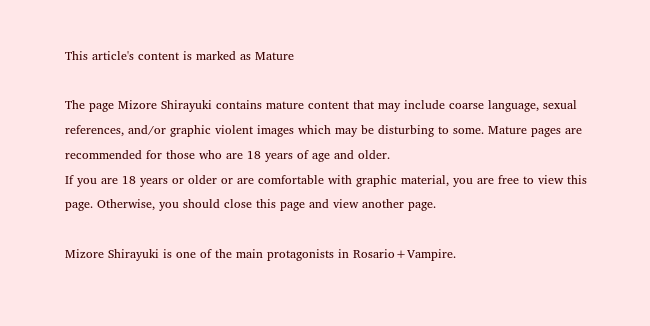This article's content is marked as Mature

The page Mizore Shirayuki contains mature content that may include coarse language, sexual references, and/or graphic violent images which may be disturbing to some. Mature pages are recommended for those who are 18 years of age and older.
If you are 18 years or older or are comfortable with graphic material, you are free to view this page. Otherwise, you should close this page and view another page.

Mizore Shirayuki is one of the main protagonists in Rosario+Vampire.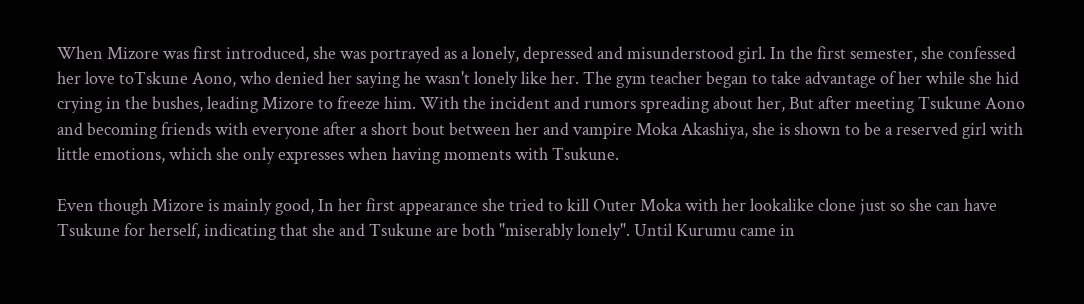When Mizore was first introduced, she was portrayed as a lonely, depressed and misunderstood girl. In the first semester, she confessed her love toTskune Aono, who denied her saying he wasn't lonely like her. The gym teacher began to take advantage of her while she hid crying in the bushes, leading Mizore to freeze him. With the incident and rumors spreading about her, But after meeting Tsukune Aono and becoming friends with everyone after a short bout between her and vampire Moka Akashiya, she is shown to be a reserved girl with little emotions, which she only expresses when having moments with Tsukune.

Even though Mizore is mainly good, In her first appearance she tried to kill Outer Moka with her lookalike clone just so she can have Tsukune for herself, indicating that she and Tsukune are both "miserably lonely". Until Kurumu came in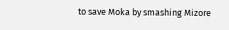to save Moka by smashing Mizore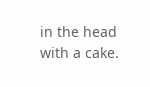in the head with a cake.